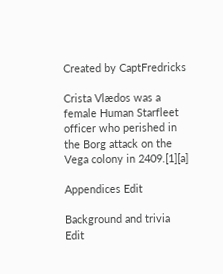Created by CaptFredricks

Crista Vlædos was a female Human Starfleet officer who perished in the Borg attack on the Vega colony in 2409.[1][a]

Appendices Edit

Background and trivia Edit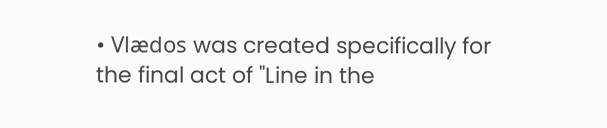• Vlædos was created specifically for the final act of "Line in the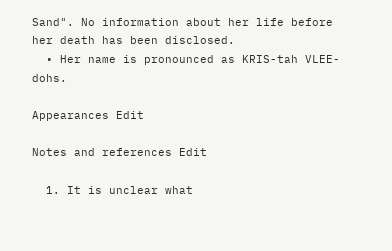Sand". No information about her life before her death has been disclosed.
  • Her name is pronounced as KRIS-tah VLEE-dohs.

Appearances Edit

Notes and references Edit

  1. It is unclear what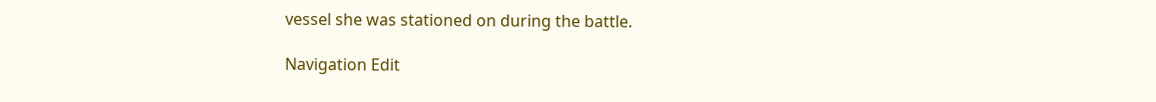vessel she was stationed on during the battle.

Navigation Edit